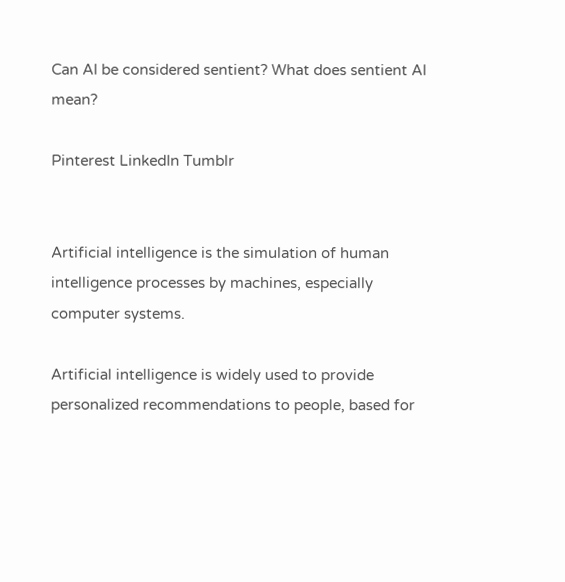Can AI be considered sentient? What does sentient AI mean?

Pinterest LinkedIn Tumblr


Artificial intelligence is the simulation of human intelligence processes by machines, especially computer systems.

Artificial intelligence is widely used to provide personalized recommendations to people, based for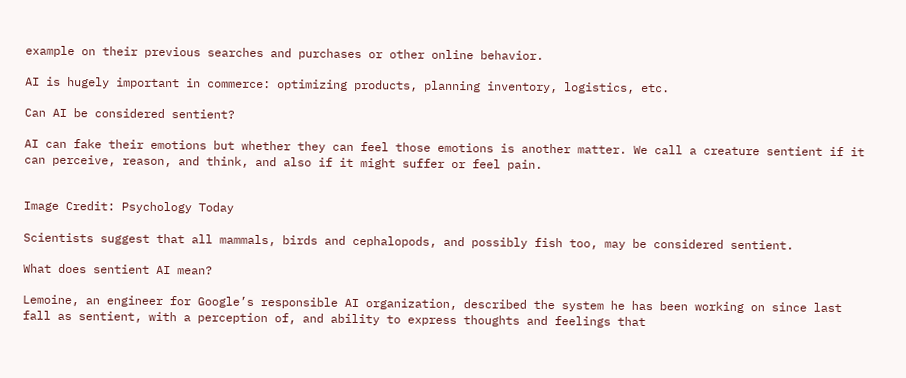example on their previous searches and purchases or other online behavior.

AI is hugely important in commerce: optimizing products, planning inventory, logistics, etc.

Can AI be considered sentient?

AI can fake their emotions but whether they can feel those emotions is another matter. We call a creature sentient if it can perceive, reason, and think, and also if it might suffer or feel pain.


Image Credit: Psychology Today

Scientists suggest that all mammals, birds and cephalopods, and possibly fish too, may be considered sentient.

What does sentient AI mean?

Lemoine, an engineer for Google’s responsible AI organization, described the system he has been working on since last fall as sentient, with a perception of, and ability to express thoughts and feelings that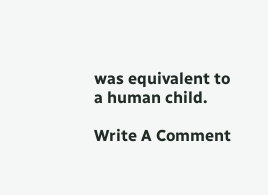was equivalent to a human child.

Write A Comment